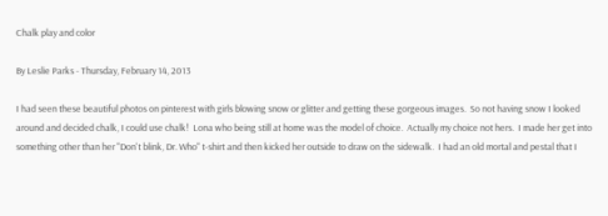Chalk play and color

By Leslie Parks - Thursday, February 14, 2013

I had seen these beautiful photos on pinterest with girls blowing snow or glitter and getting these gorgeous images.  So not having snow I looked around and decided chalk, I could use chalk!  Lona who being still at home was the model of choice.  Actually my choice not hers.  I made her get into something other than her "Don't blink, Dr. Who" t-shirt and then kicked her outside to draw on the sidewalk.  I had an old mortal and pestal that I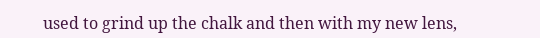used to grind up the chalk and then with my new lens,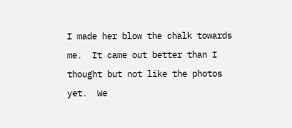I made her blow the chalk towards me.  It came out better than I thought but not like the photos yet.  We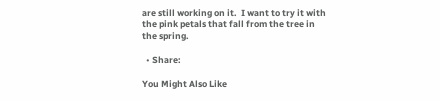are still working on it.  I want to try it with the pink petals that fall from the tree in the spring.

  • Share:

You Might Also Like